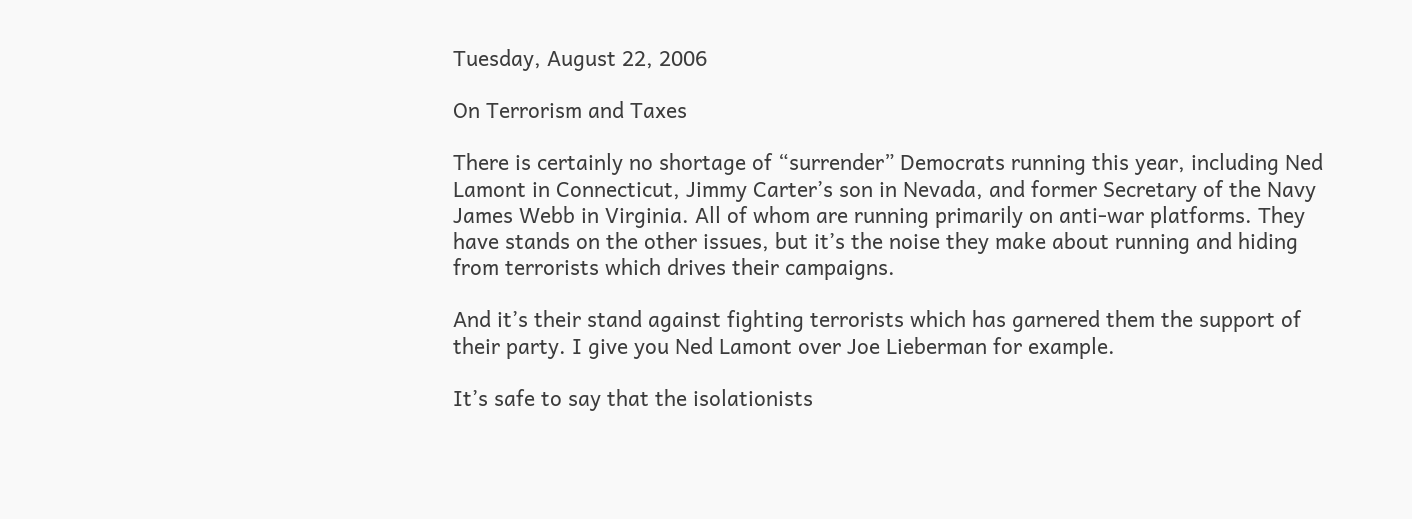Tuesday, August 22, 2006

On Terrorism and Taxes

There is certainly no shortage of “surrender” Democrats running this year, including Ned Lamont in Connecticut, Jimmy Carter’s son in Nevada, and former Secretary of the Navy James Webb in Virginia. All of whom are running primarily on anti-war platforms. They have stands on the other issues, but it’s the noise they make about running and hiding from terrorists which drives their campaigns.

And it’s their stand against fighting terrorists which has garnered them the support of their party. I give you Ned Lamont over Joe Lieberman for example.

It’s safe to say that the isolationists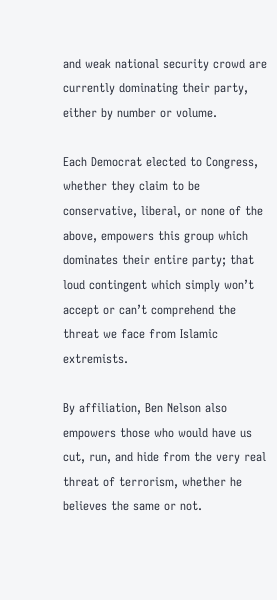and weak national security crowd are currently dominating their party, either by number or volume.

Each Democrat elected to Congress, whether they claim to be conservative, liberal, or none of the above, empowers this group which dominates their entire party; that loud contingent which simply won’t accept or can’t comprehend the threat we face from Islamic extremists.

By affiliation, Ben Nelson also empowers those who would have us cut, run, and hide from the very real threat of terrorism, whether he believes the same or not.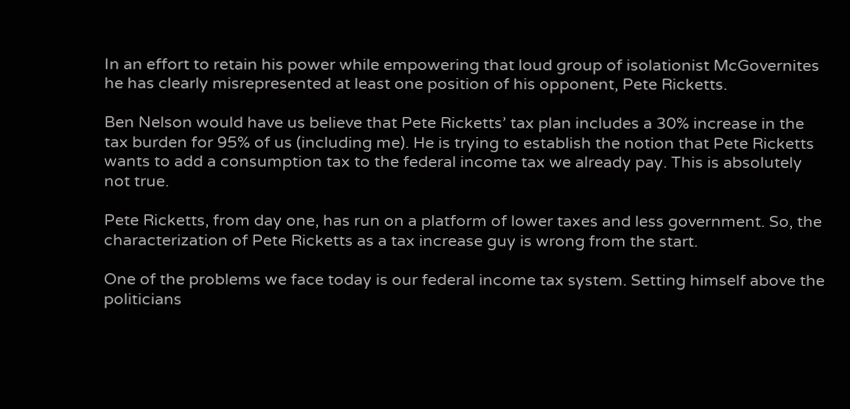In an effort to retain his power while empowering that loud group of isolationist McGovernites he has clearly misrepresented at least one position of his opponent, Pete Ricketts.

Ben Nelson would have us believe that Pete Ricketts’ tax plan includes a 30% increase in the tax burden for 95% of us (including me). He is trying to establish the notion that Pete Ricketts wants to add a consumption tax to the federal income tax we already pay. This is absolutely not true.

Pete Ricketts, from day one, has run on a platform of lower taxes and less government. So, the characterization of Pete Ricketts as a tax increase guy is wrong from the start.

One of the problems we face today is our federal income tax system. Setting himself above the politicians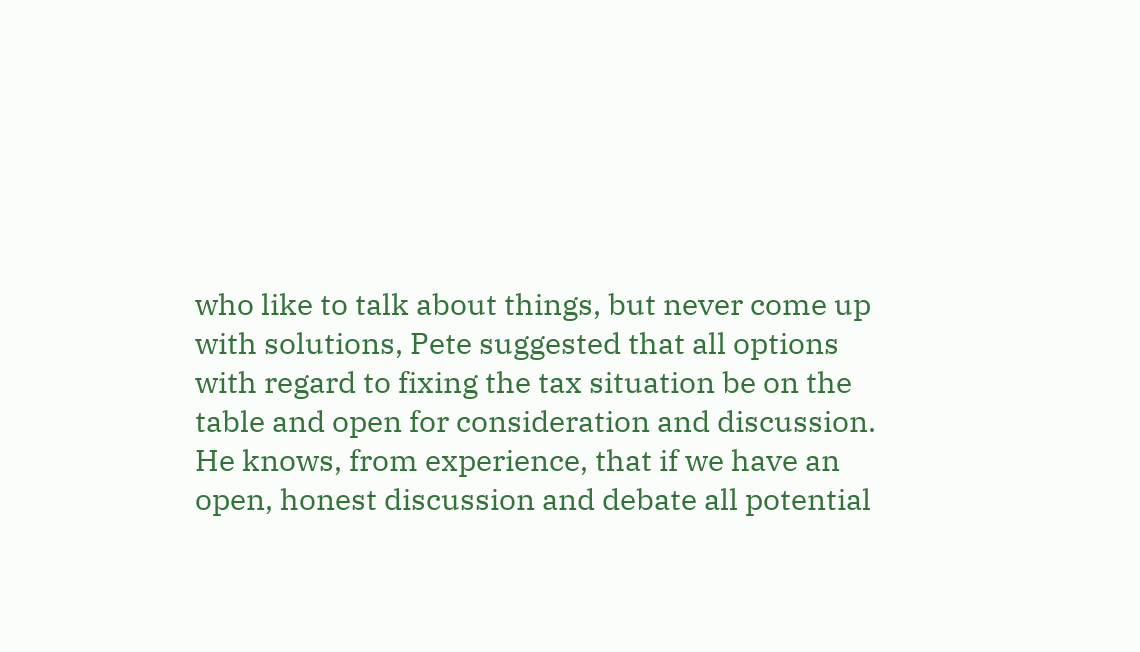who like to talk about things, but never come up with solutions, Pete suggested that all options with regard to fixing the tax situation be on the table and open for consideration and discussion. He knows, from experience, that if we have an open, honest discussion and debate all potential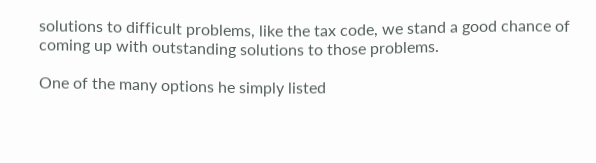solutions to difficult problems, like the tax code, we stand a good chance of coming up with outstanding solutions to those problems.

One of the many options he simply listed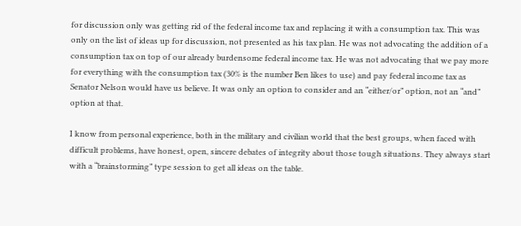for discussion only was getting rid of the federal income tax and replacing it with a consumption tax. This was only on the list of ideas up for discussion, not presented as his tax plan. He was not advocating the addition of a consumption tax on top of our already burdensome federal income tax. He was not advocating that we pay more for everything with the consumption tax (30% is the number Ben likes to use) and pay federal income tax as Senator Nelson would have us believe. It was only an option to consider and an “either/or” option, not an “and” option at that.

I know from personal experience, both in the military and civilian world that the best groups, when faced with difficult problems, have honest, open, sincere debates of integrity about those tough situations. They always start with a “brainstorming” type session to get all ideas on the table.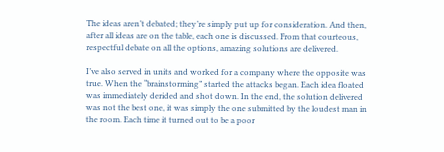The ideas aren’t debated; they’re simply put up for consideration. And then, after all ideas are on the table, each one is discussed. From that courteous, respectful debate on all the options, amazing solutions are delivered.

I’ve also served in units and worked for a company where the opposite was true. When the “brainstorming” started the attacks began. Each idea floated was immediately derided and shot down. In the end, the solution delivered was not the best one, it was simply the one submitted by the loudest man in the room. Each time it turned out to be a poor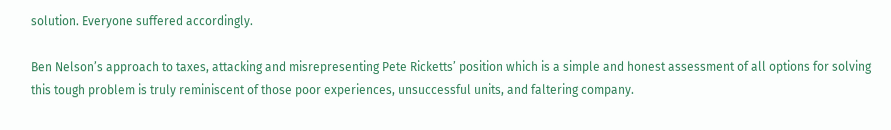solution. Everyone suffered accordingly.

Ben Nelson’s approach to taxes, attacking and misrepresenting Pete Ricketts’ position which is a simple and honest assessment of all options for solving this tough problem is truly reminiscent of those poor experiences, unsuccessful units, and faltering company.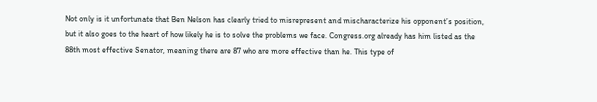Not only is it unfortunate that Ben Nelson has clearly tried to misrepresent and mischaracterize his opponent’s position, but it also goes to the heart of how likely he is to solve the problems we face. Congress.org already has him listed as the 88th most effective Senator, meaning there are 87 who are more effective than he. This type of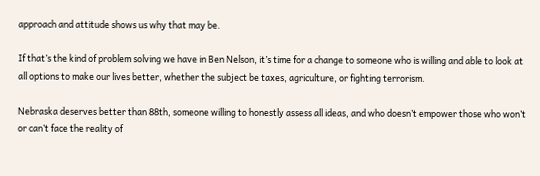approach and attitude shows us why that may be.

If that’s the kind of problem solving we have in Ben Nelson, it’s time for a change to someone who is willing and able to look at all options to make our lives better, whether the subject be taxes, agriculture, or fighting terrorism.

Nebraska deserves better than 88th, someone willing to honestly assess all ideas, and who doesn’t empower those who won’t or can’t face the reality of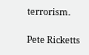terrorism.

Pete Ricketts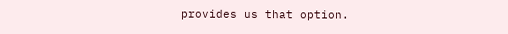provides us that option.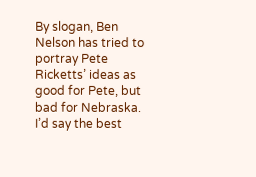By slogan, Ben Nelson has tried to portray Pete Ricketts’ ideas as good for Pete, but bad for Nebraska. I’d say the best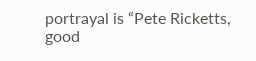portrayal is “Pete Ricketts, good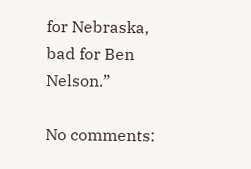for Nebraska, bad for Ben Nelson.”

No comments: